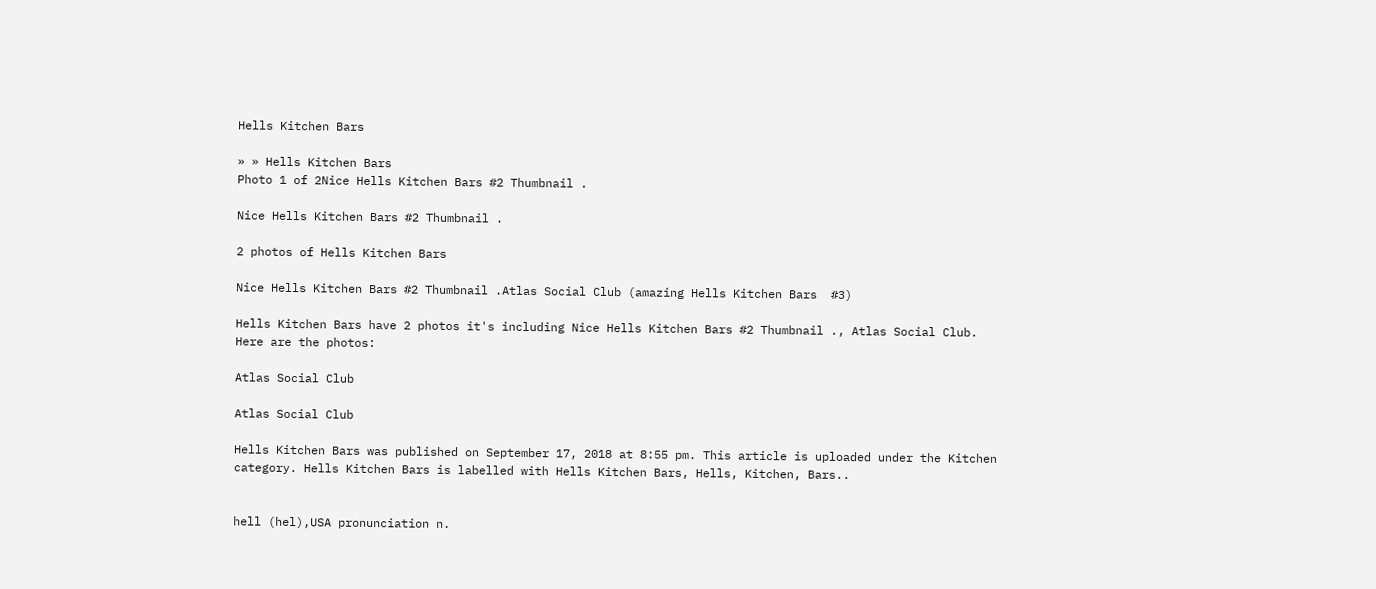Hells Kitchen Bars

» » Hells Kitchen Bars
Photo 1 of 2Nice Hells Kitchen Bars #2 Thumbnail .

Nice Hells Kitchen Bars #2 Thumbnail .

2 photos of Hells Kitchen Bars

Nice Hells Kitchen Bars #2 Thumbnail .Atlas Social Club (amazing Hells Kitchen Bars  #3)

Hells Kitchen Bars have 2 photos it's including Nice Hells Kitchen Bars #2 Thumbnail ., Atlas Social Club. Here are the photos:

Atlas Social Club

Atlas Social Club

Hells Kitchen Bars was published on September 17, 2018 at 8:55 pm. This article is uploaded under the Kitchen category. Hells Kitchen Bars is labelled with Hells Kitchen Bars, Hells, Kitchen, Bars..


hell (hel),USA pronunciation n.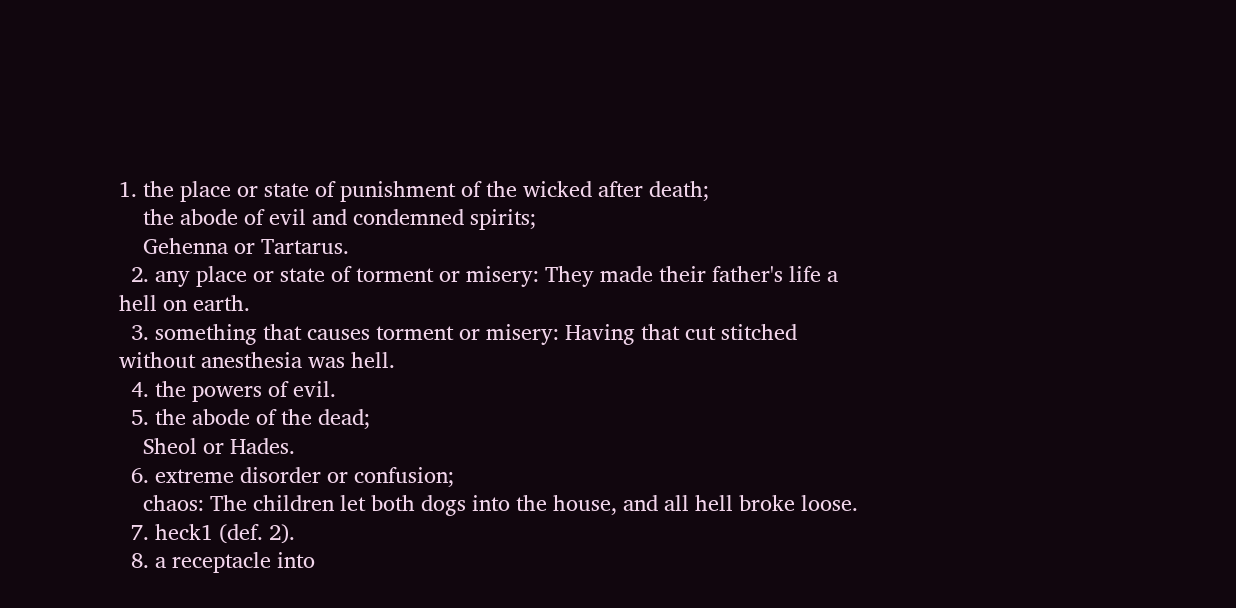1. the place or state of punishment of the wicked after death;
    the abode of evil and condemned spirits;
    Gehenna or Tartarus.
  2. any place or state of torment or misery: They made their father's life a hell on earth.
  3. something that causes torment or misery: Having that cut stitched without anesthesia was hell.
  4. the powers of evil.
  5. the abode of the dead;
    Sheol or Hades.
  6. extreme disorder or confusion;
    chaos: The children let both dogs into the house, and all hell broke loose.
  7. heck1 (def. 2).
  8. a receptacle into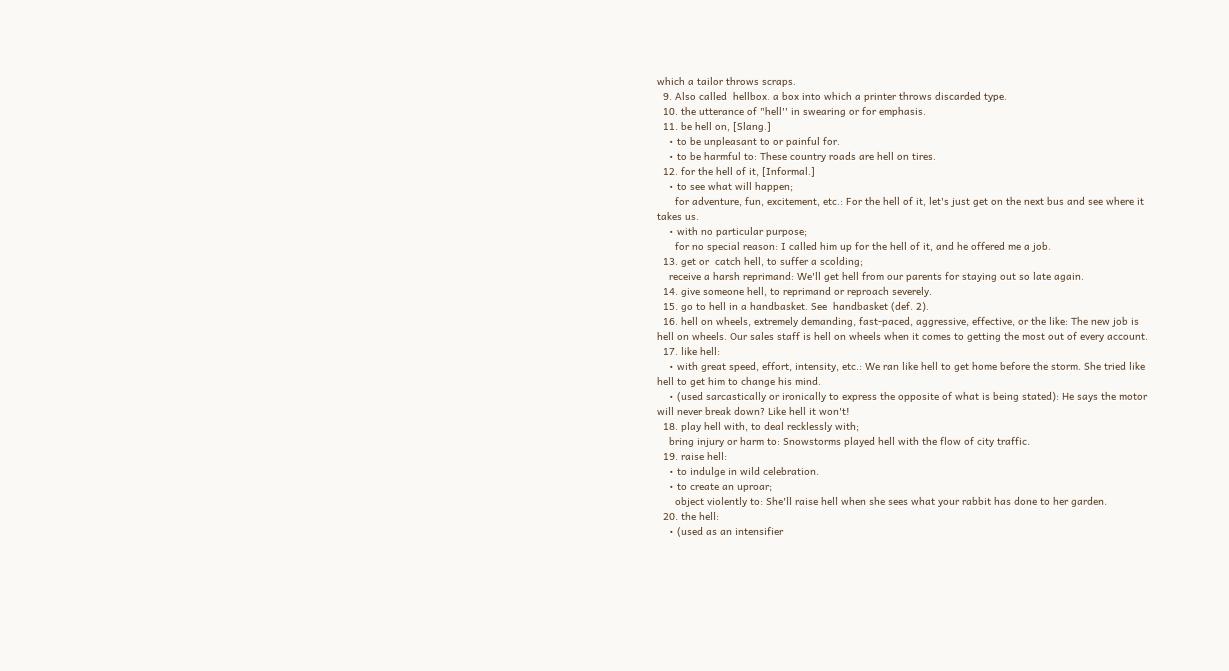which a tailor throws scraps.
  9. Also called  hellbox. a box into which a printer throws discarded type.
  10. the utterance of "hell'' in swearing or for emphasis.
  11. be hell on, [Slang.]
    • to be unpleasant to or painful for.
    • to be harmful to: These country roads are hell on tires.
  12. for the hell of it, [Informal.]
    • to see what will happen;
      for adventure, fun, excitement, etc.: For the hell of it, let's just get on the next bus and see where it takes us.
    • with no particular purpose;
      for no special reason: I called him up for the hell of it, and he offered me a job.
  13. get or  catch hell, to suffer a scolding;
    receive a harsh reprimand: We'll get hell from our parents for staying out so late again.
  14. give someone hell, to reprimand or reproach severely.
  15. go to hell in a handbasket. See  handbasket (def. 2).
  16. hell on wheels, extremely demanding, fast-paced, aggressive, effective, or the like: The new job is hell on wheels. Our sales staff is hell on wheels when it comes to getting the most out of every account.
  17. like hell:
    • with great speed, effort, intensity, etc.: We ran like hell to get home before the storm. She tried like hell to get him to change his mind.
    • (used sarcastically or ironically to express the opposite of what is being stated): He says the motor will never break down? Like hell it won't!
  18. play hell with, to deal recklessly with;
    bring injury or harm to: Snowstorms played hell with the flow of city traffic.
  19. raise hell:
    • to indulge in wild celebration.
    • to create an uproar;
      object violently to: She'll raise hell when she sees what your rabbit has done to her garden.
  20. the hell:
    • (used as an intensifier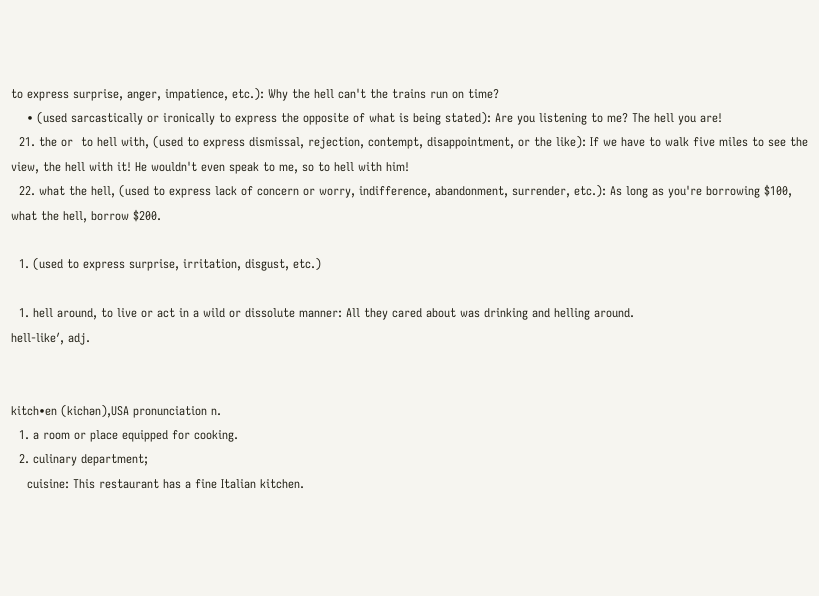to express surprise, anger, impatience, etc.): Why the hell can't the trains run on time?
    • (used sarcastically or ironically to express the opposite of what is being stated): Are you listening to me? The hell you are!
  21. the or  to hell with, (used to express dismissal, rejection, contempt, disappointment, or the like): If we have to walk five miles to see the view, the hell with it! He wouldn't even speak to me, so to hell with him!
  22. what the hell, (used to express lack of concern or worry, indifference, abandonment, surrender, etc.): As long as you're borrowing $100, what the hell, borrow $200.

  1. (used to express surprise, irritation, disgust, etc.)

  1. hell around, to live or act in a wild or dissolute manner: All they cared about was drinking and helling around.
hell-like′, adj.


kitch•en (kichən),USA pronunciation n.
  1. a room or place equipped for cooking.
  2. culinary department;
    cuisine: This restaurant has a fine Italian kitchen.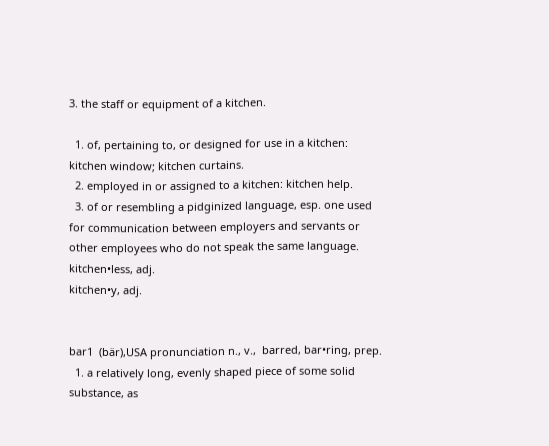3. the staff or equipment of a kitchen.

  1. of, pertaining to, or designed for use in a kitchen: kitchen window; kitchen curtains.
  2. employed in or assigned to a kitchen: kitchen help.
  3. of or resembling a pidginized language, esp. one used for communication between employers and servants or other employees who do not speak the same language.
kitchen•less, adj.
kitchen•y, adj.


bar1  (bär),USA pronunciation n., v.,  barred, bar•ring, prep.
  1. a relatively long, evenly shaped piece of some solid substance, as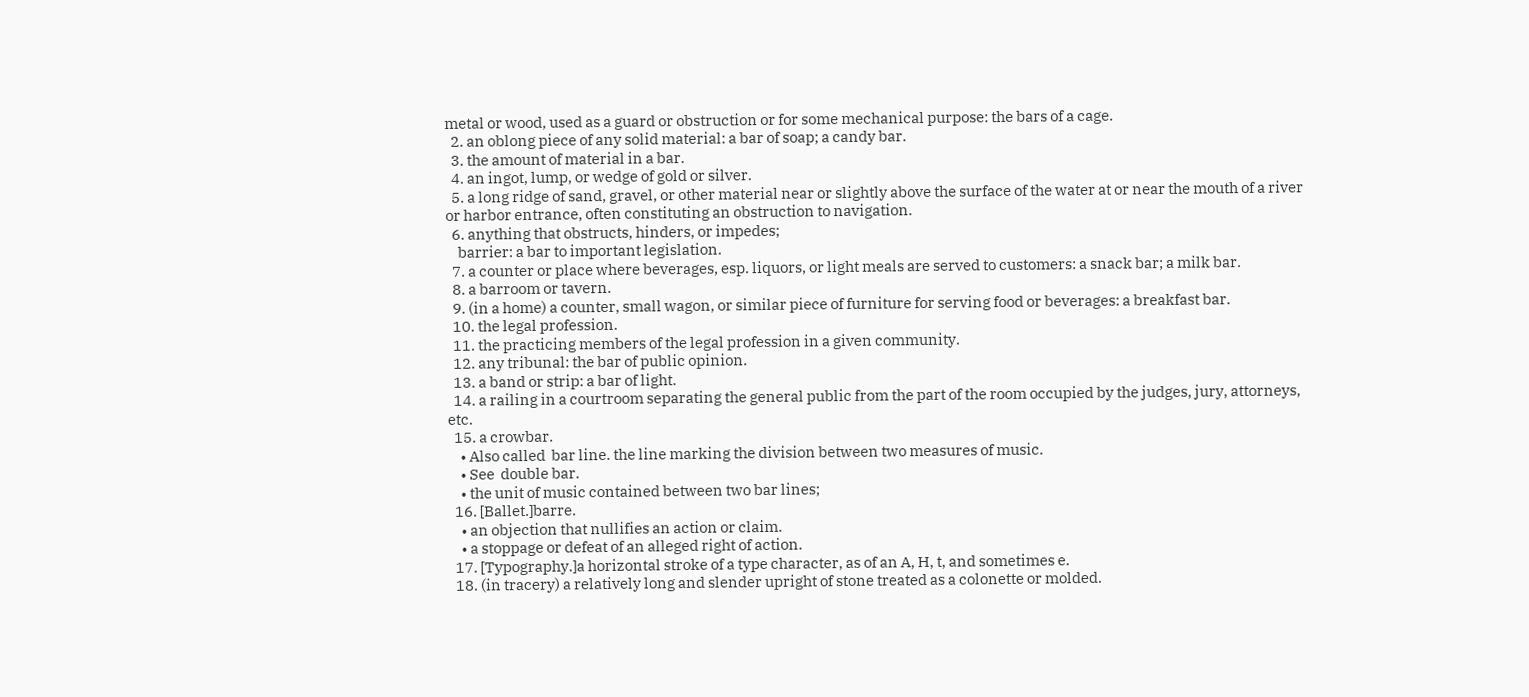metal or wood, used as a guard or obstruction or for some mechanical purpose: the bars of a cage.
  2. an oblong piece of any solid material: a bar of soap; a candy bar.
  3. the amount of material in a bar.
  4. an ingot, lump, or wedge of gold or silver.
  5. a long ridge of sand, gravel, or other material near or slightly above the surface of the water at or near the mouth of a river or harbor entrance, often constituting an obstruction to navigation.
  6. anything that obstructs, hinders, or impedes;
    barrier: a bar to important legislation.
  7. a counter or place where beverages, esp. liquors, or light meals are served to customers: a snack bar; a milk bar.
  8. a barroom or tavern.
  9. (in a home) a counter, small wagon, or similar piece of furniture for serving food or beverages: a breakfast bar.
  10. the legal profession.
  11. the practicing members of the legal profession in a given community.
  12. any tribunal: the bar of public opinion.
  13. a band or strip: a bar of light.
  14. a railing in a courtroom separating the general public from the part of the room occupied by the judges, jury, attorneys, etc.
  15. a crowbar.
    • Also called  bar line. the line marking the division between two measures of music.
    • See  double bar.
    • the unit of music contained between two bar lines;
  16. [Ballet.]barre.
    • an objection that nullifies an action or claim.
    • a stoppage or defeat of an alleged right of action.
  17. [Typography.]a horizontal stroke of a type character, as of an A, H, t, and sometimes e.
  18. (in tracery) a relatively long and slender upright of stone treated as a colonette or molded.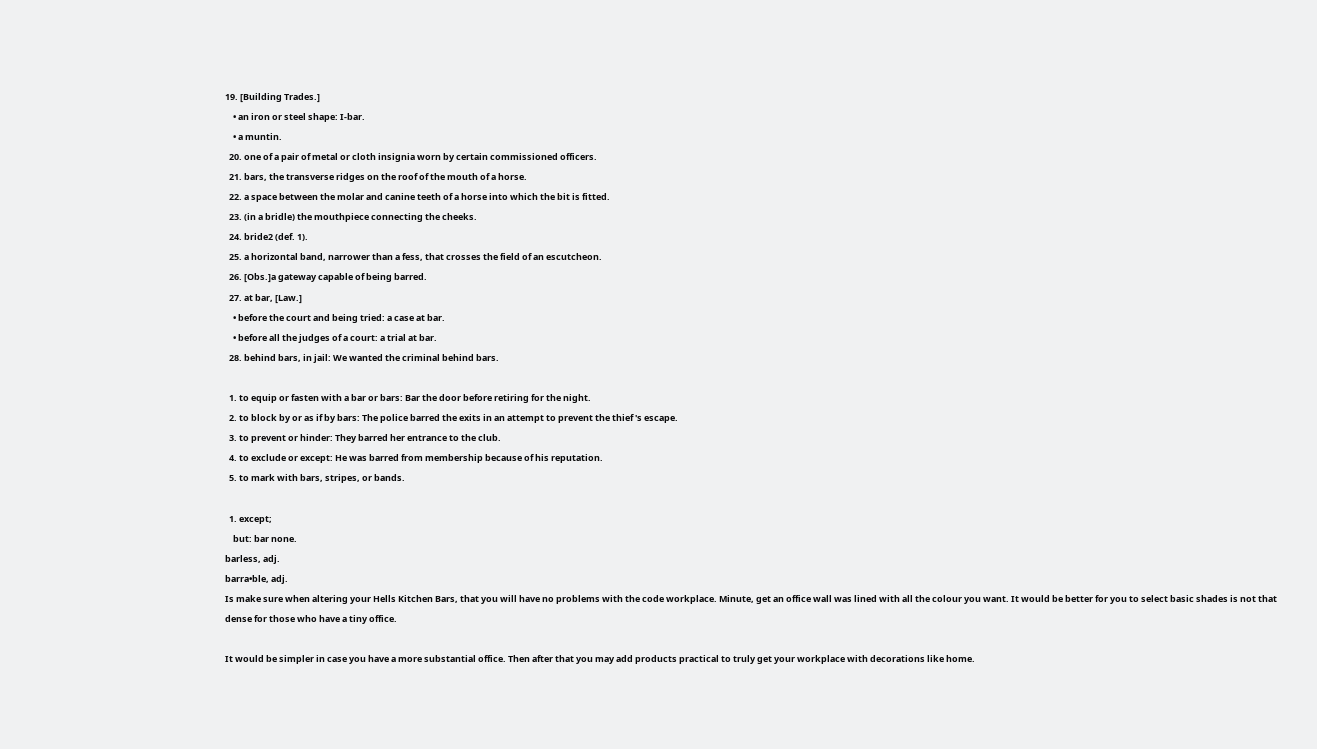19. [Building Trades.]
    • an iron or steel shape: I-bar.
    • a muntin.
  20. one of a pair of metal or cloth insignia worn by certain commissioned officers.
  21. bars, the transverse ridges on the roof of the mouth of a horse.
  22. a space between the molar and canine teeth of a horse into which the bit is fitted.
  23. (in a bridle) the mouthpiece connecting the cheeks.
  24. bride2 (def. 1).
  25. a horizontal band, narrower than a fess, that crosses the field of an escutcheon.
  26. [Obs.]a gateway capable of being barred.
  27. at bar, [Law.]
    • before the court and being tried: a case at bar.
    • before all the judges of a court: a trial at bar.
  28. behind bars, in jail: We wanted the criminal behind bars.

  1. to equip or fasten with a bar or bars: Bar the door before retiring for the night.
  2. to block by or as if by bars: The police barred the exits in an attempt to prevent the thief 's escape.
  3. to prevent or hinder: They barred her entrance to the club.
  4. to exclude or except: He was barred from membership because of his reputation.
  5. to mark with bars, stripes, or bands.

  1. except;
    but: bar none.
barless, adj.
barra•ble, adj.
Is make sure when altering your Hells Kitchen Bars, that you will have no problems with the code workplace. Minute, get an office wall was lined with all the colour you want. It would be better for you to select basic shades is not that dense for those who have a tiny office.

It would be simpler in case you have a more substantial office. Then after that you may add products practical to truly get your workplace with decorations like home.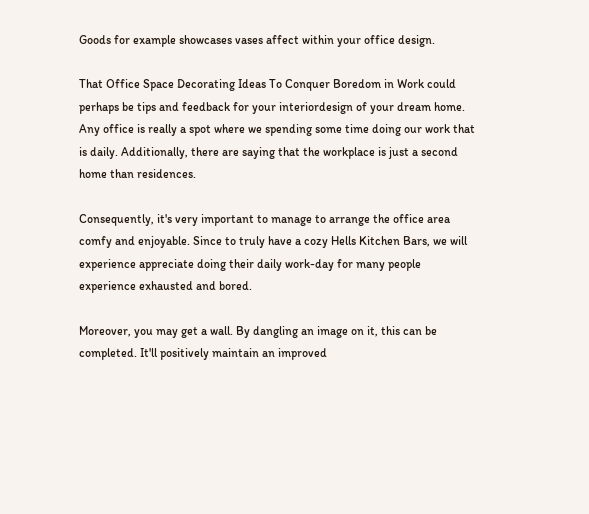Goods for example showcases vases affect within your office design.

That Office Space Decorating Ideas To Conquer Boredom in Work could perhaps be tips and feedback for your interiordesign of your dream home. Any office is really a spot where we spending some time doing our work that is daily. Additionally, there are saying that the workplace is just a second home than residences.

Consequently, it's very important to manage to arrange the office area comfy and enjoyable. Since to truly have a cozy Hells Kitchen Bars, we will experience appreciate doing their daily work-day for many people experience exhausted and bored.

Moreover, you may get a wall. By dangling an image on it, this can be completed. It'll positively maintain an improved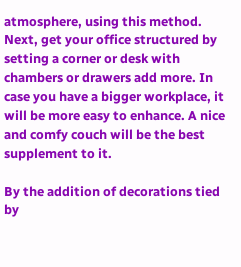atmosphere, using this method. Next, get your office structured by setting a corner or desk with chambers or drawers add more. In case you have a bigger workplace, it will be more easy to enhance. A nice and comfy couch will be the best supplement to it.

By the addition of decorations tied by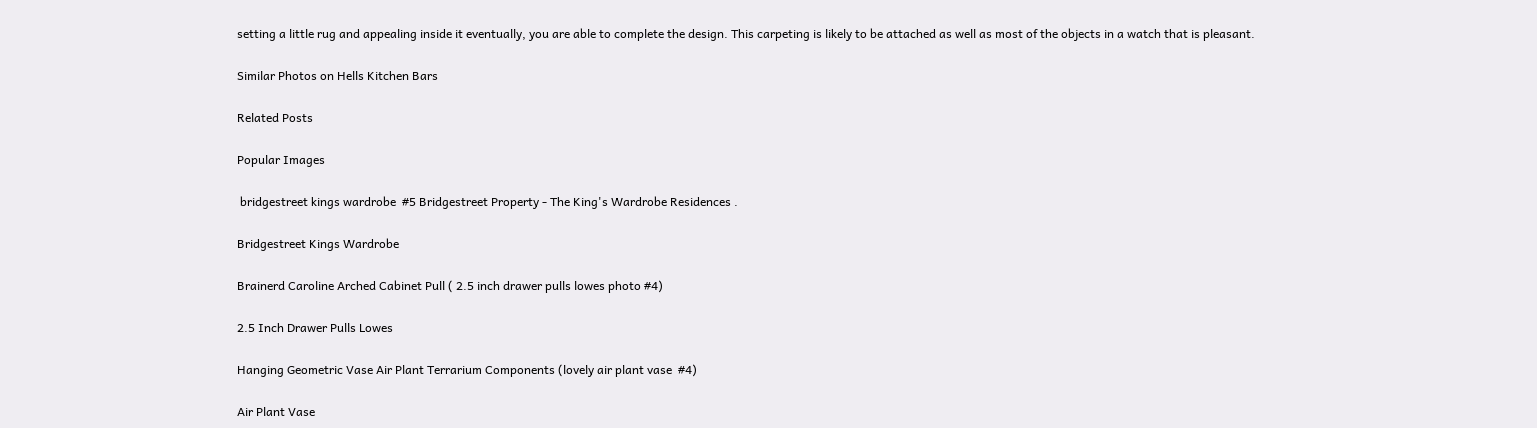setting a little rug and appealing inside it eventually, you are able to complete the design. This carpeting is likely to be attached as well as most of the objects in a watch that is pleasant.

Similar Photos on Hells Kitchen Bars

Related Posts

Popular Images

 bridgestreet kings wardrobe  #5 Bridgestreet Property - The King's Wardrobe Residences .

Bridgestreet Kings Wardrobe

Brainerd Caroline Arched Cabinet Pull ( 2.5 inch drawer pulls lowes photo #4)

2.5 Inch Drawer Pulls Lowes

Hanging Geometric Vase Air Plant Terrarium Components (lovely air plant vase  #4)

Air Plant Vase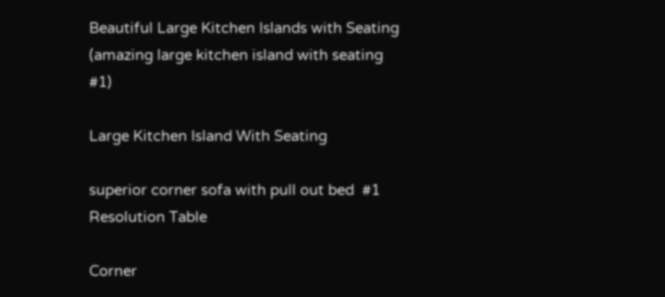Beautiful Large Kitchen Islands with Seating (amazing large kitchen island with seating #1)

Large Kitchen Island With Seating

superior corner sofa with pull out bed  #1 Resolution Table

Corner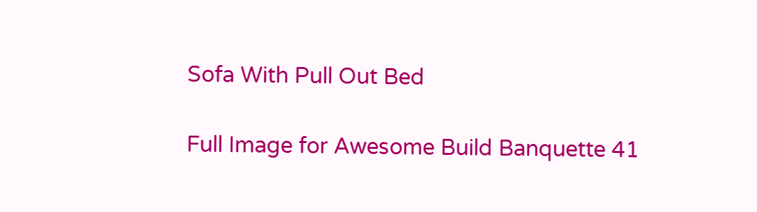Sofa With Pull Out Bed

Full Image for Awesome Build Banquette 41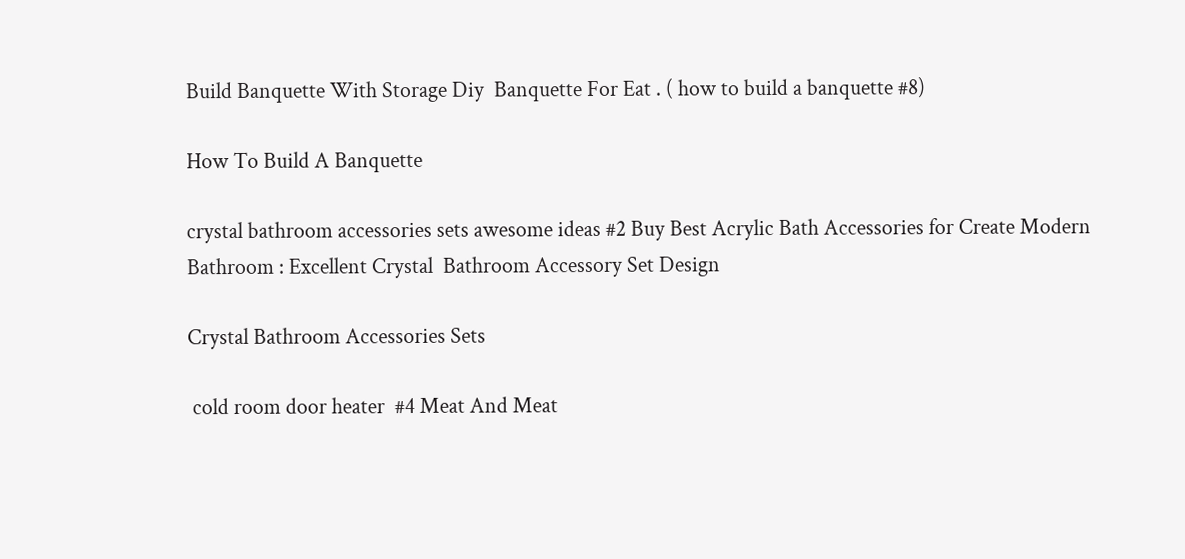Build Banquette With Storage Diy  Banquette For Eat . ( how to build a banquette #8)

How To Build A Banquette

crystal bathroom accessories sets awesome ideas #2 Buy Best Acrylic Bath Accessories for Create Modern Bathroom : Excellent Crystal  Bathroom Accessory Set Design

Crystal Bathroom Accessories Sets

 cold room door heater  #4 Meat And Meat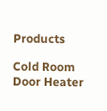Products

Cold Room Door Heater